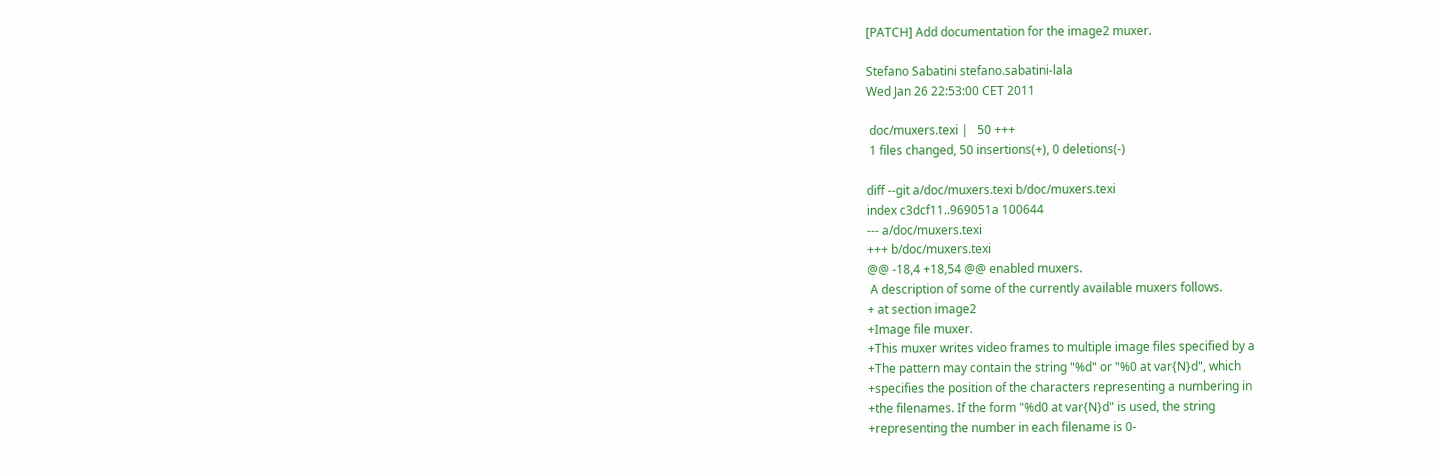[PATCH] Add documentation for the image2 muxer.

Stefano Sabatini stefano.sabatini-lala
Wed Jan 26 22:53:00 CET 2011

 doc/muxers.texi |   50 +++
 1 files changed, 50 insertions(+), 0 deletions(-)

diff --git a/doc/muxers.texi b/doc/muxers.texi
index c3dcf11..969051a 100644
--- a/doc/muxers.texi
+++ b/doc/muxers.texi
@@ -18,4 +18,54 @@ enabled muxers.
 A description of some of the currently available muxers follows.
+ at section image2
+Image file muxer.
+This muxer writes video frames to multiple image files specified by a
+The pattern may contain the string "%d" or "%0 at var{N}d", which
+specifies the position of the characters representing a numbering in
+the filenames. If the form "%d0 at var{N}d" is used, the string
+representing the number in each filename is 0-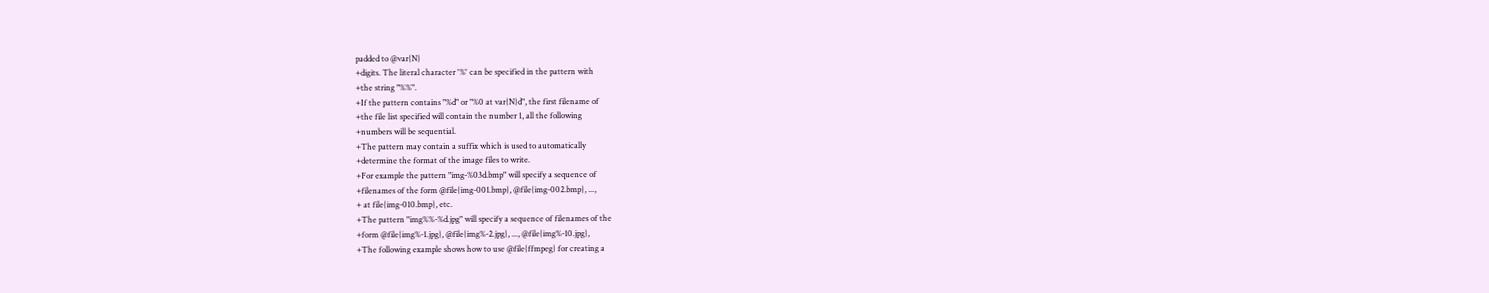padded to @var{N}
+digits. The literal character '%' can be specified in the pattern with
+the string "%%".
+If the pattern contains "%d" or "%0 at var{N}d", the first filename of
+the file list specified will contain the number 1, all the following
+numbers will be sequential.
+The pattern may contain a suffix which is used to automatically
+determine the format of the image files to write.
+For example the pattern "img-%03d.bmp" will specify a sequence of
+filenames of the form @file{img-001.bmp}, @file{img-002.bmp}, ...,
+ at file{img-010.bmp}, etc.
+The pattern "img%%-%d.jpg" will specify a sequence of filenames of the
+form @file{img%-1.jpg}, @file{img%-2.jpg}, ..., @file{img%-10.jpg},
+The following example shows how to use @file{ffmpeg} for creating a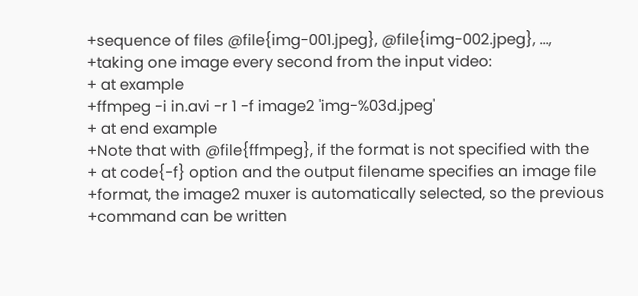+sequence of files @file{img-001.jpeg}, @file{img-002.jpeg}, ...,
+taking one image every second from the input video:
+ at example
+ffmpeg -i in.avi -r 1 -f image2 'img-%03d.jpeg'
+ at end example
+Note that with @file{ffmpeg}, if the format is not specified with the
+ at code{-f} option and the output filename specifies an image file
+format, the image2 muxer is automatically selected, so the previous
+command can be written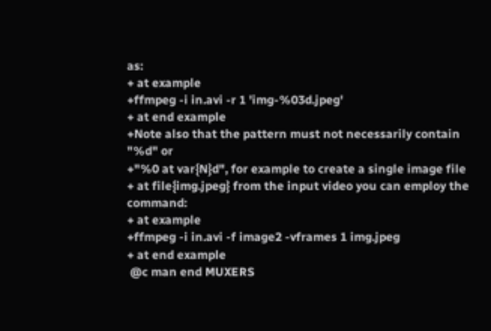as:
+ at example
+ffmpeg -i in.avi -r 1 'img-%03d.jpeg'
+ at end example
+Note also that the pattern must not necessarily contain "%d" or
+"%0 at var{N}d", for example to create a single image file
+ at file{img.jpeg} from the input video you can employ the command:
+ at example
+ffmpeg -i in.avi -f image2 -vframes 1 img.jpeg
+ at end example
 @c man end MUXERS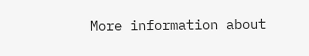More information about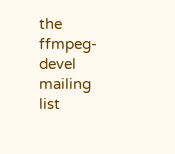the ffmpeg-devel mailing list